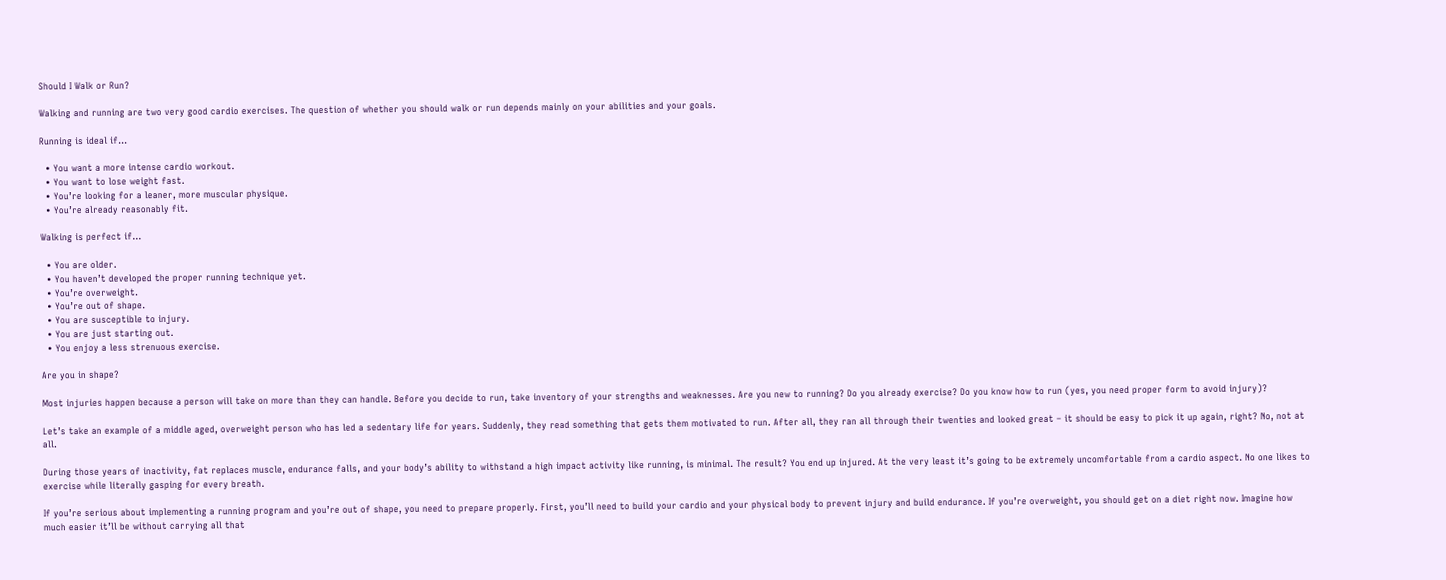Should I Walk or Run?

Walking and running are two very good cardio exercises. The question of whether you should walk or run depends mainly on your abilities and your goals.

Running is ideal if…

  • You want a more intense cardio workout.
  • You want to lose weight fast.
  • You’re looking for a leaner, more muscular physique.
  • You’re already reasonably fit.

Walking is perfect if…

  • You are older.
  • You haven’t developed the proper running technique yet.
  • You’re overweight.
  • You’re out of shape.
  • You are susceptible to injury.
  • You are just starting out.
  • You enjoy a less strenuous exercise.

Are you in shape?

Most injuries happen because a person will take on more than they can handle. Before you decide to run, take inventory of your strengths and weaknesses. Are you new to running? Do you already exercise? Do you know how to run (yes, you need proper form to avoid injury)?

Let’s take an example of a middle aged, overweight person who has led a sedentary life for years. Suddenly, they read something that gets them motivated to run. After all, they ran all through their twenties and looked great – it should be easy to pick it up again, right? No, not at all.

During those years of inactivity, fat replaces muscle, endurance falls, and your body’s ability to withstand a high impact activity like running, is minimal. The result? You end up injured. At the very least it’s going to be extremely uncomfortable from a cardio aspect. No one likes to exercise while literally gasping for every breath.

If you’re serious about implementing a running program and you’re out of shape, you need to prepare properly. First, you’ll need to build your cardio and your physical body to prevent injury and build endurance. If you’re overweight, you should get on a diet right now. Imagine how much easier it’ll be without carrying all that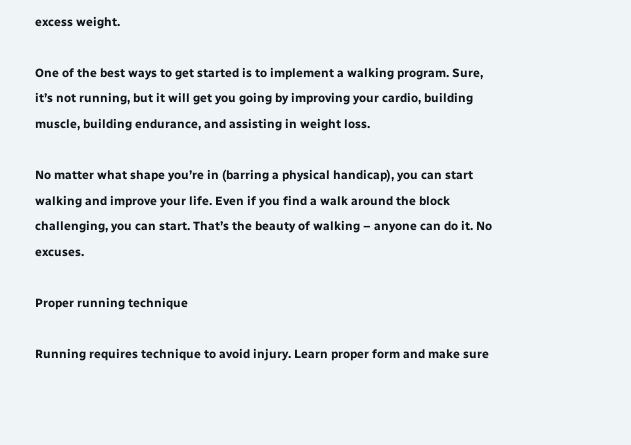excess weight.

One of the best ways to get started is to implement a walking program. Sure, it’s not running, but it will get you going by improving your cardio, building muscle, building endurance, and assisting in weight loss.

No matter what shape you’re in (barring a physical handicap), you can start walking and improve your life. Even if you find a walk around the block challenging, you can start. That’s the beauty of walking – anyone can do it. No excuses.

Proper running technique

Running requires technique to avoid injury. Learn proper form and make sure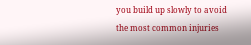you build up slowly to avoid the most common injuries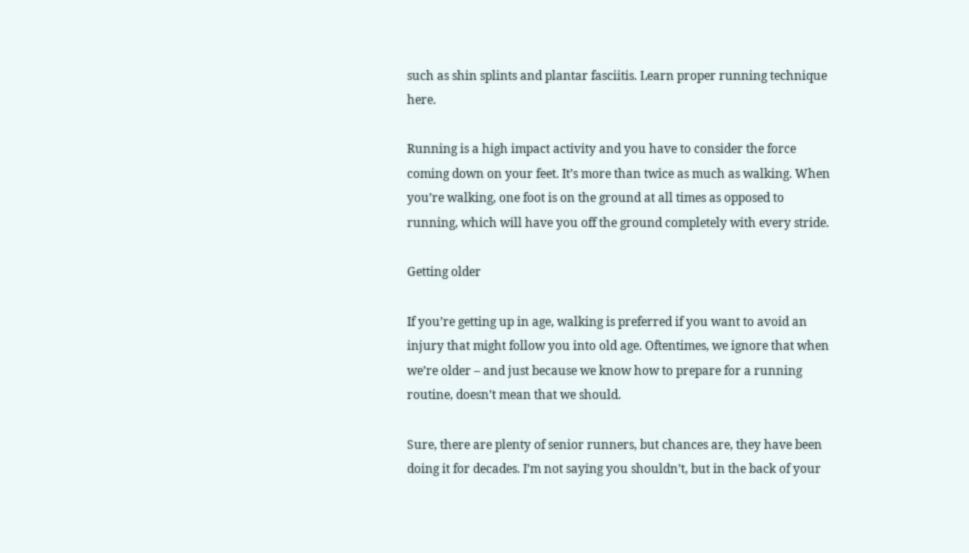such as shin splints and plantar fasciitis. Learn proper running technique here.

Running is a high impact activity and you have to consider the force coming down on your feet. It’s more than twice as much as walking. When you’re walking, one foot is on the ground at all times as opposed to running, which will have you off the ground completely with every stride.

Getting older

If you’re getting up in age, walking is preferred if you want to avoid an injury that might follow you into old age. Oftentimes, we ignore that when we’re older – and just because we know how to prepare for a running routine, doesn’t mean that we should.

Sure, there are plenty of senior runners, but chances are, they have been doing it for decades. I’m not saying you shouldn’t, but in the back of your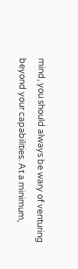mind, you should always be wary of venturing beyond your capabilities. At a minimum,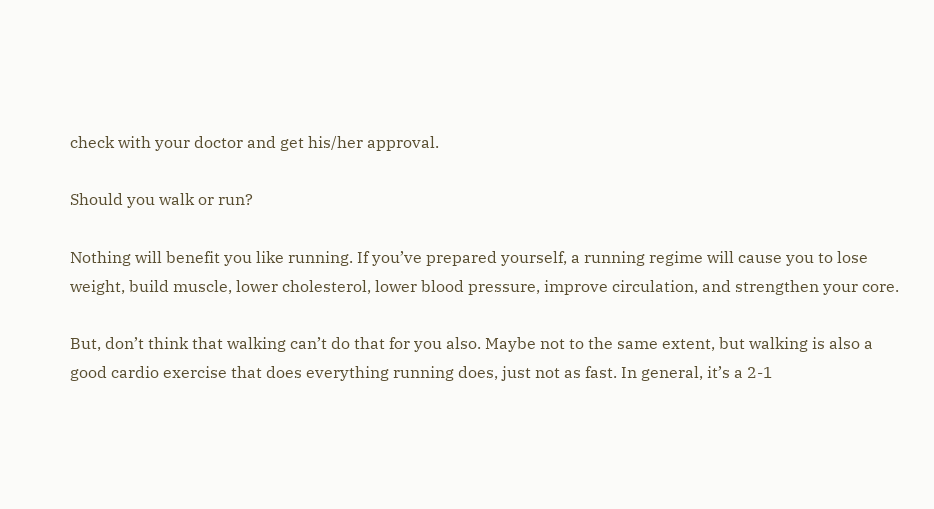check with your doctor and get his/her approval.

Should you walk or run?

Nothing will benefit you like running. If you’ve prepared yourself, a running regime will cause you to lose weight, build muscle, lower cholesterol, lower blood pressure, improve circulation, and strengthen your core.

But, don’t think that walking can’t do that for you also. Maybe not to the same extent, but walking is also a good cardio exercise that does everything running does, just not as fast. In general, it’s a 2-1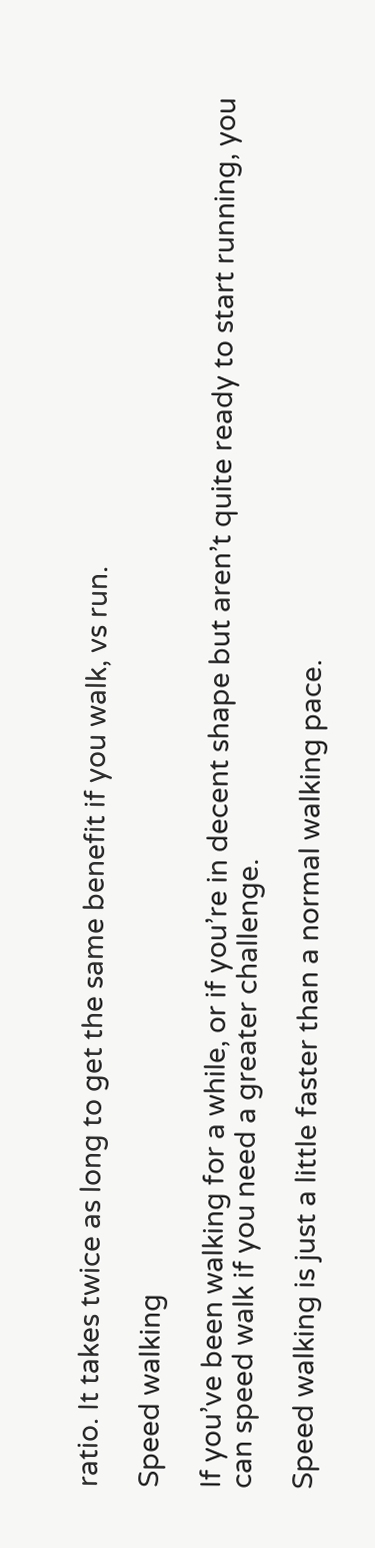ratio. It takes twice as long to get the same benefit if you walk, vs run.

Speed walking

If you’ve been walking for a while, or if you’re in decent shape but aren’t quite ready to start running, you can speed walk if you need a greater challenge.

Speed walking is just a little faster than a normal walking pace.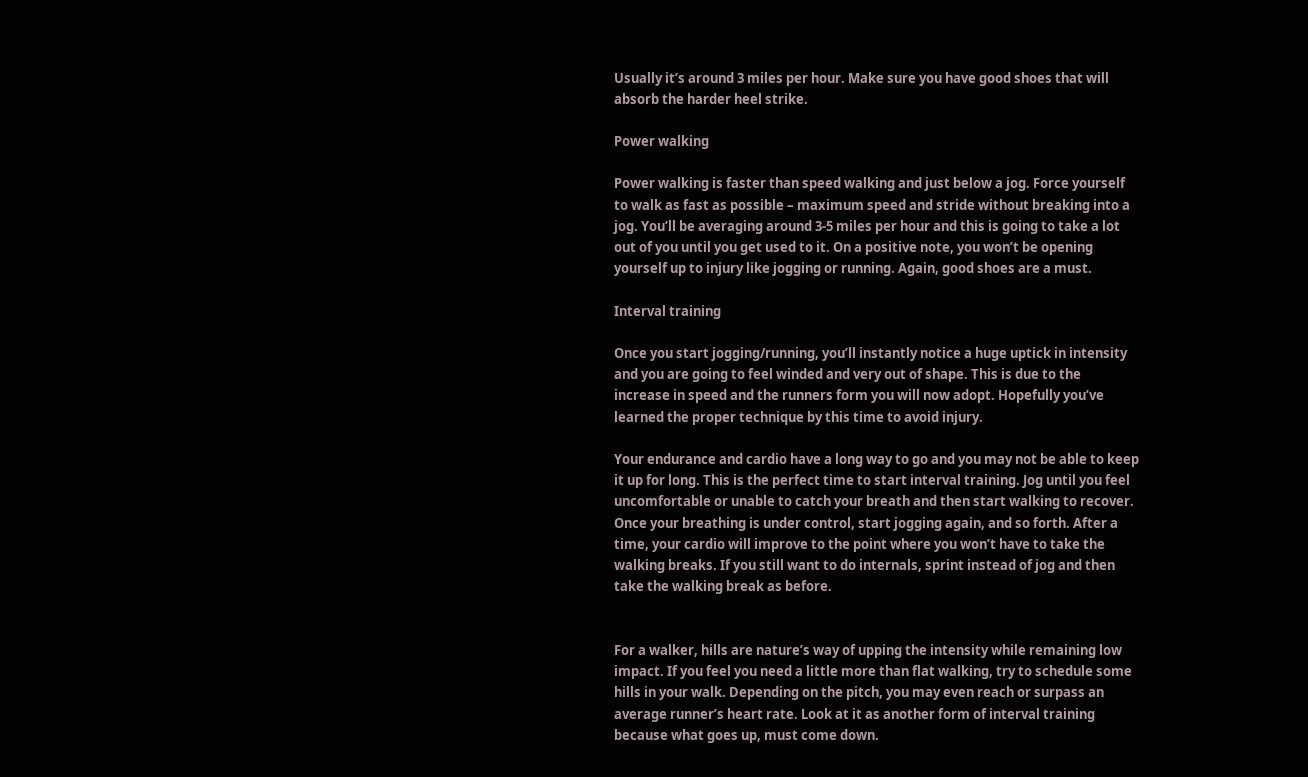Usually it’s around 3 miles per hour. Make sure you have good shoes that will absorb the harder heel strike.

Power walking

Power walking is faster than speed walking and just below a jog. Force yourself to walk as fast as possible – maximum speed and stride without breaking into a jog. You’ll be averaging around 3-5 miles per hour and this is going to take a lot out of you until you get used to it. On a positive note, you won’t be opening yourself up to injury like jogging or running. Again, good shoes are a must.

Interval training

Once you start jogging/running, you’ll instantly notice a huge uptick in intensity and you are going to feel winded and very out of shape. This is due to the increase in speed and the runners form you will now adopt. Hopefully you’ve learned the proper technique by this time to avoid injury.

Your endurance and cardio have a long way to go and you may not be able to keep it up for long. This is the perfect time to start interval training. Jog until you feel uncomfortable or unable to catch your breath and then start walking to recover. Once your breathing is under control, start jogging again, and so forth. After a time, your cardio will improve to the point where you won’t have to take the walking breaks. If you still want to do internals, sprint instead of jog and then take the walking break as before.


For a walker, hills are nature’s way of upping the intensity while remaining low impact. If you feel you need a little more than flat walking, try to schedule some hills in your walk. Depending on the pitch, you may even reach or surpass an average runner’s heart rate. Look at it as another form of interval training because what goes up, must come down.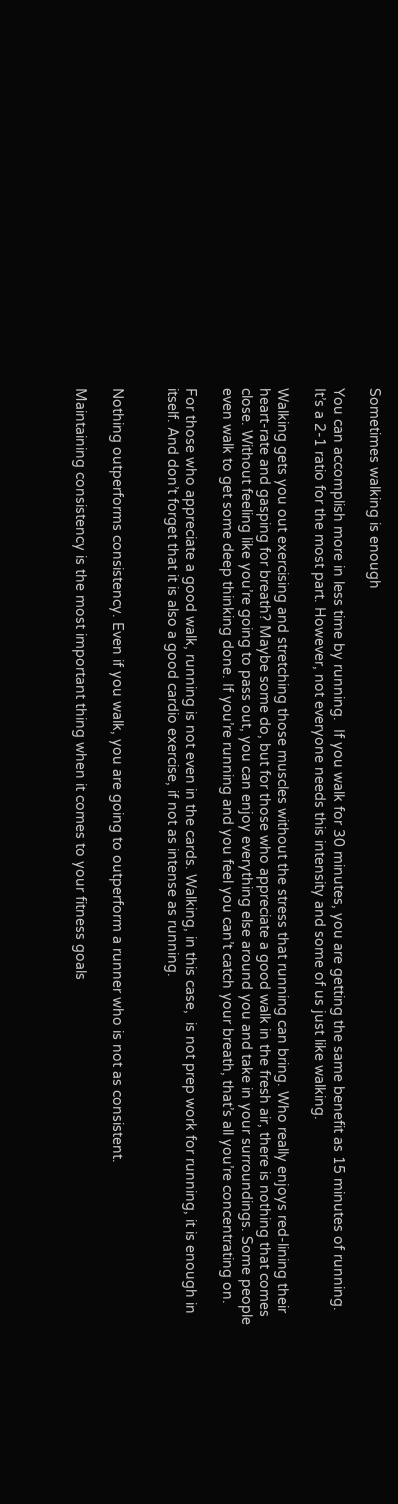Sometimes walking is enough

You can accomplish more in less time by running.  If you walk for 30 minutes, you are getting the same benefit as 15 minutes of running. It’s a 2-1 ratio for the most part. However, not everyone needs this intensity and some of us just like walking.

Walking gets you out exercising and stretching those muscles without the stress that running can bring. Who really enjoys red-lining their heart-rate and gasping for breath? Maybe some do, but for those who appreciate a good walk in the fresh air, there is nothing that comes close. Without feeling like you’re going to pass out, you can enjoy everything else around you and take in your surroundings. Some people even walk to get some deep thinking done. If you’re running and you feel you can’t catch your breath, that’s all you’re concentrating on.

For those who appreciate a good walk, running is not even in the cards. Walking, in this case,  is not prep work for running, it is enough in itself. And don’t forget that it is also a good cardio exercise, if not as intense as running.


Nothing outperforms consistency. Even if you walk, you are going to outperform a runner who is not as consistent.

Maintaining consistency is the most important thing when it comes to your fitness goals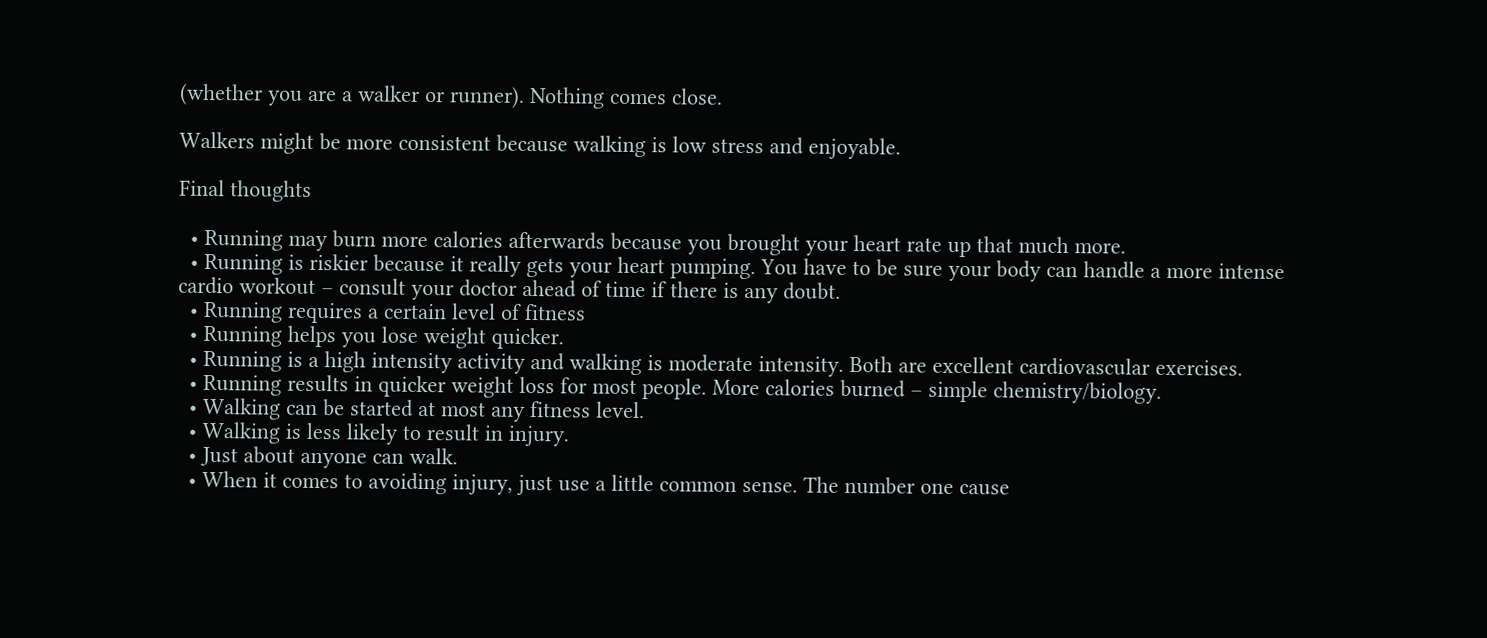(whether you are a walker or runner). Nothing comes close.

Walkers might be more consistent because walking is low stress and enjoyable.

Final thoughts

  • Running may burn more calories afterwards because you brought your heart rate up that much more.
  • Running is riskier because it really gets your heart pumping. You have to be sure your body can handle a more intense cardio workout – consult your doctor ahead of time if there is any doubt.
  • Running requires a certain level of fitness
  • Running helps you lose weight quicker.
  • Running is a high intensity activity and walking is moderate intensity. Both are excellent cardiovascular exercises.
  • Running results in quicker weight loss for most people. More calories burned – simple chemistry/biology.
  • Walking can be started at most any fitness level.
  • Walking is less likely to result in injury.
  • Just about anyone can walk.
  • When it comes to avoiding injury, just use a little common sense. The number one cause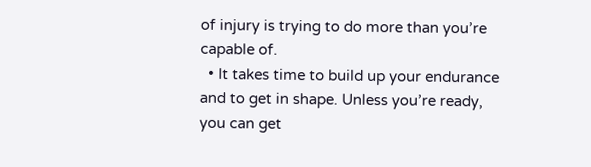of injury is trying to do more than you’re capable of.
  • It takes time to build up your endurance and to get in shape. Unless you’re ready, you can get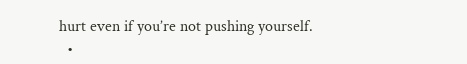hurt even if you’re not pushing yourself.
  •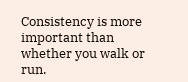Consistency is more important than whether you walk or run.